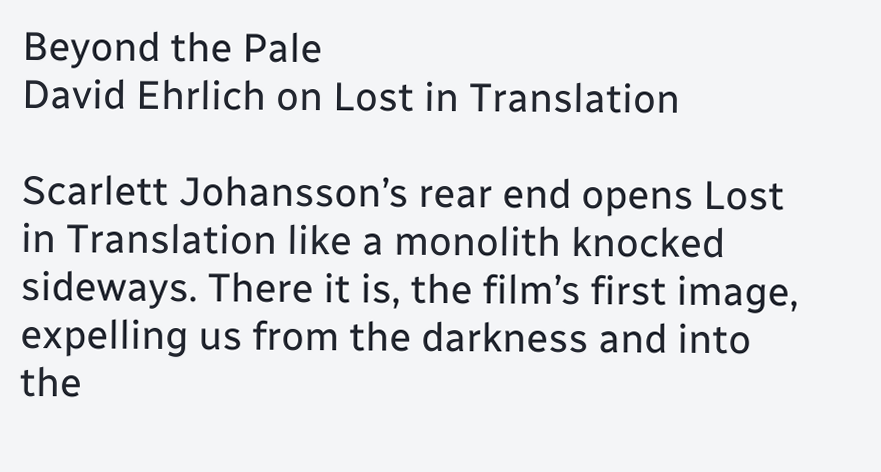Beyond the Pale
David Ehrlich on Lost in Translation

Scarlett Johansson’s rear end opens Lost in Translation like a monolith knocked sideways. There it is, the film’s first image, expelling us from the darkness and into the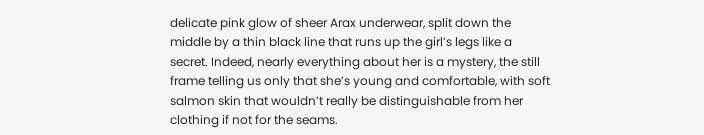delicate pink glow of sheer Arax underwear, split down the middle by a thin black line that runs up the girl’s legs like a secret. Indeed, nearly everything about her is a mystery, the still frame telling us only that she’s young and comfortable, with soft salmon skin that wouldn’t really be distinguishable from her clothing if not for the seams.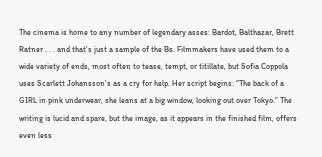The cinema is home to any number of legendary asses: Bardot, Balthazar, Brett Ratner . . . and that’s just a sample of the Bs. Filmmakers have used them to a wide variety of ends, most often to tease, tempt, or titillate, but Sofia Coppola uses Scarlett Johansson’s as a cry for help. Her script begins: “The back of a GIRL in pink underwear, she leans at a big window, looking out over Tokyo.” The writing is lucid and spare, but the image, as it appears in the finished film, offers even less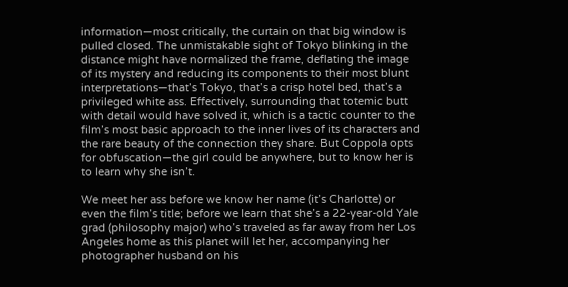information—most critically, the curtain on that big window is pulled closed. The unmistakable sight of Tokyo blinking in the distance might have normalized the frame, deflating the image of its mystery and reducing its components to their most blunt interpretations—that’s Tokyo, that’s a crisp hotel bed, that’s a privileged white ass. Effectively, surrounding that totemic butt with detail would have solved it, which is a tactic counter to the film’s most basic approach to the inner lives of its characters and the rare beauty of the connection they share. But Coppola opts for obfuscation—the girl could be anywhere, but to know her is to learn why she isn’t.

We meet her ass before we know her name (it’s Charlotte) or even the film’s title; before we learn that she’s a 22-year-old Yale grad (philosophy major) who’s traveled as far away from her Los Angeles home as this planet will let her, accompanying her photographer husband on his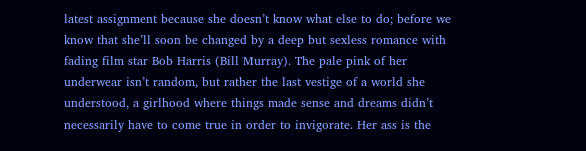latest assignment because she doesn’t know what else to do; before we know that she’ll soon be changed by a deep but sexless romance with fading film star Bob Harris (Bill Murray). The pale pink of her underwear isn’t random, but rather the last vestige of a world she understood, a girlhood where things made sense and dreams didn’t necessarily have to come true in order to invigorate. Her ass is the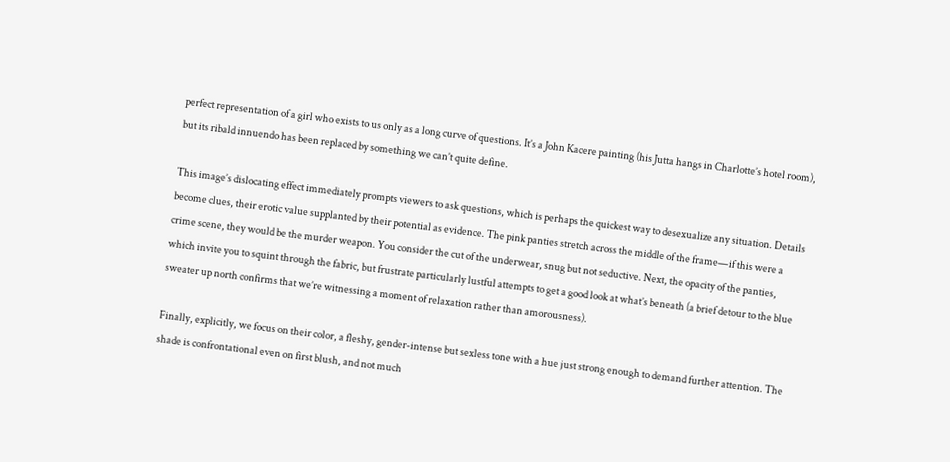perfect representation of a girl who exists to us only as a long curve of questions. It’s a John Kacere painting (his Jutta hangs in Charlotte’s hotel room), but its ribald innuendo has been replaced by something we can’t quite define.

This image’s dislocating effect immediately prompts viewers to ask questions, which is perhaps the quickest way to desexualize any situation. Details become clues, their erotic value supplanted by their potential as evidence. The pink panties stretch across the middle of the frame—if this were a crime scene, they would be the murder weapon. You consider the cut of the underwear, snug but not seductive. Next, the opacity of the panties, which invite you to squint through the fabric, but frustrate particularly lustful attempts to get a good look at what’s beneath (a brief detour to the blue sweater up north confirms that we’re witnessing a moment of relaxation rather than amorousness).

Finally, explicitly, we focus on their color, a fleshy, gender-intense but sexless tone with a hue just strong enough to demand further attention. The shade is confrontational even on first blush, and not much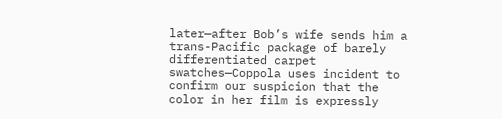later—after Bob’s wife sends him a trans-Pacific package of barely differentiated carpet swatches—Coppola uses incident to confirm our suspicion that the color in her film is expressly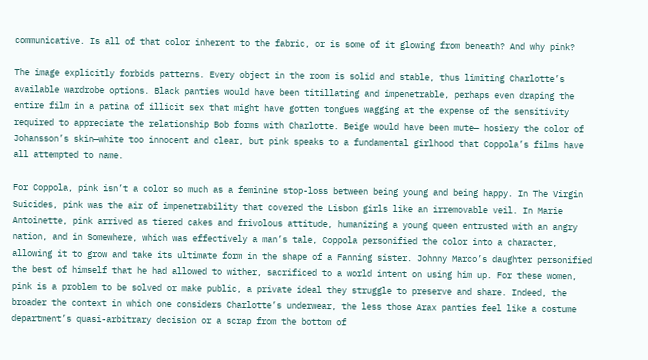communicative. Is all of that color inherent to the fabric, or is some of it glowing from beneath? And why pink?

The image explicitly forbids patterns. Every object in the room is solid and stable, thus limiting Charlotte’s available wardrobe options. Black panties would have been titillating and impenetrable, perhaps even draping the entire film in a patina of illicit sex that might have gotten tongues wagging at the expense of the sensitivity required to appreciate the relationship Bob forms with Charlotte. Beige would have been mute— hosiery the color of Johansson’s skin—white too innocent and clear, but pink speaks to a fundamental girlhood that Coppola’s films have all attempted to name.

For Coppola, pink isn’t a color so much as a feminine stop-loss between being young and being happy. In The Virgin Suicides, pink was the air of impenetrability that covered the Lisbon girls like an irremovable veil. In Marie Antoinette, pink arrived as tiered cakes and frivolous attitude, humanizing a young queen entrusted with an angry nation, and in Somewhere, which was effectively a man’s tale, Coppola personified the color into a character, allowing it to grow and take its ultimate form in the shape of a Fanning sister. Johnny Marco’s daughter personified the best of himself that he had allowed to wither, sacrificed to a world intent on using him up. For these women, pink is a problem to be solved or make public, a private ideal they struggle to preserve and share. Indeed, the broader the context in which one considers Charlotte’s underwear, the less those Arax panties feel like a costume department’s quasi-arbitrary decision or a scrap from the bottom of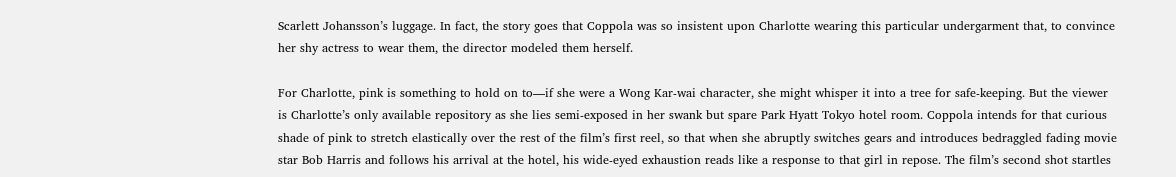Scarlett Johansson’s luggage. In fact, the story goes that Coppola was so insistent upon Charlotte wearing this particular undergarment that, to convince her shy actress to wear them, the director modeled them herself.

For Charlotte, pink is something to hold on to—if she were a Wong Kar-wai character, she might whisper it into a tree for safe-keeping. But the viewer is Charlotte’s only available repository as she lies semi-exposed in her swank but spare Park Hyatt Tokyo hotel room. Coppola intends for that curious shade of pink to stretch elastically over the rest of the film’s first reel, so that when she abruptly switches gears and introduces bedraggled fading movie star Bob Harris and follows his arrival at the hotel, his wide-eyed exhaustion reads like a response to that girl in repose. The film’s second shot startles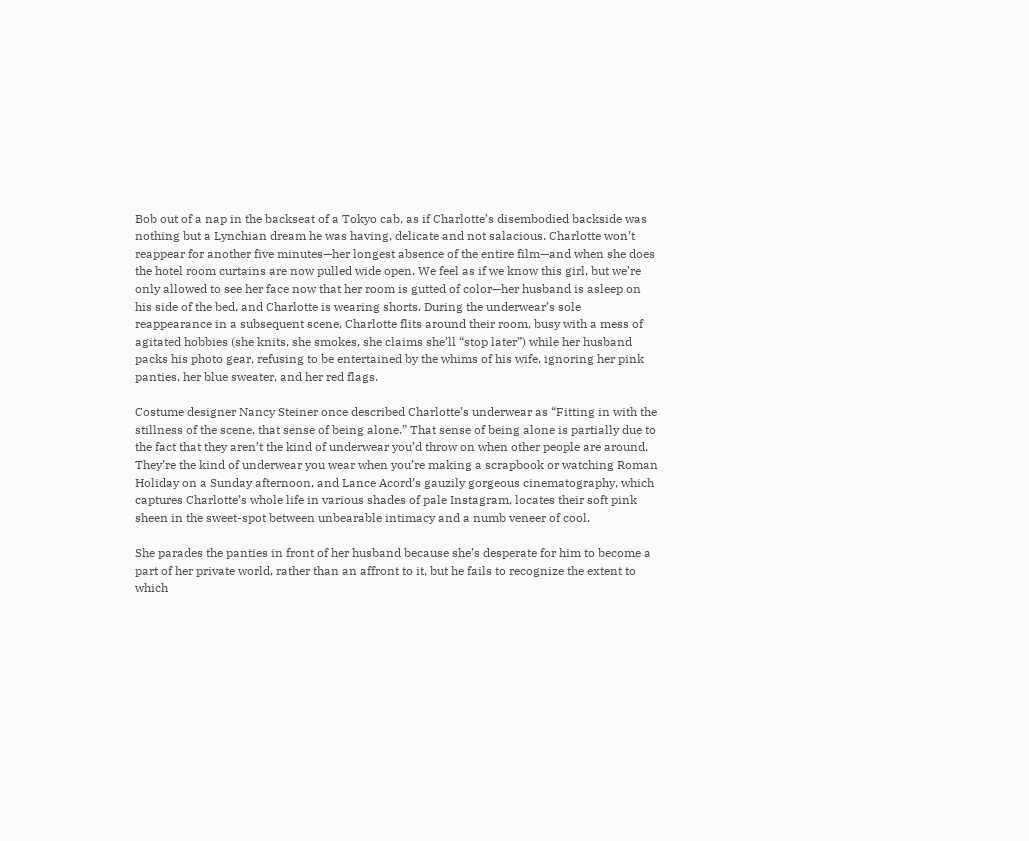Bob out of a nap in the backseat of a Tokyo cab, as if Charlotte’s disembodied backside was nothing but a Lynchian dream he was having, delicate and not salacious. Charlotte won’t reappear for another five minutes—her longest absence of the entire film—and when she does the hotel room curtains are now pulled wide open. We feel as if we know this girl, but we’re only allowed to see her face now that her room is gutted of color—her husband is asleep on his side of the bed, and Charlotte is wearing shorts. During the underwear’s sole reappearance in a subsequent scene, Charlotte flits around their room, busy with a mess of agitated hobbies (she knits, she smokes, she claims she’ll “stop later”) while her husband packs his photo gear, refusing to be entertained by the whims of his wife, ignoring her pink panties, her blue sweater, and her red flags.

Costume designer Nancy Steiner once described Charlotte’s underwear as “Fitting in with the stillness of the scene, that sense of being alone.” That sense of being alone is partially due to the fact that they aren’t the kind of underwear you’d throw on when other people are around. They’re the kind of underwear you wear when you’re making a scrapbook or watching Roman Holiday on a Sunday afternoon, and Lance Acord’s gauzily gorgeous cinematography, which captures Charlotte’s whole life in various shades of pale Instagram, locates their soft pink sheen in the sweet-spot between unbearable intimacy and a numb veneer of cool.

She parades the panties in front of her husband because she’s desperate for him to become a part of her private world, rather than an affront to it, but he fails to recognize the extent to which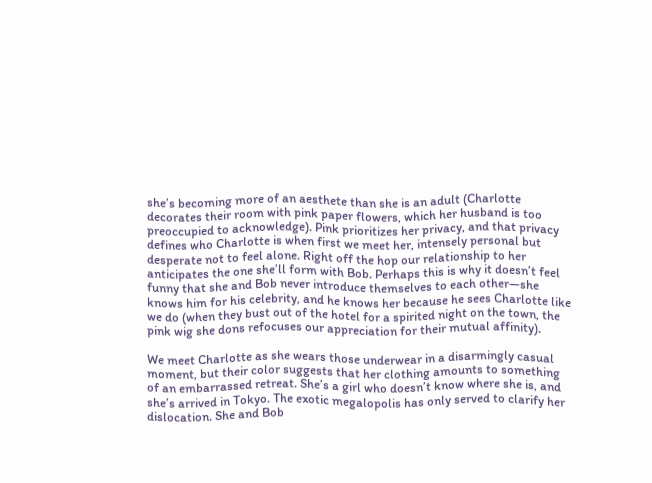she’s becoming more of an aesthete than she is an adult (Charlotte decorates their room with pink paper flowers, which her husband is too preoccupied to acknowledge). Pink prioritizes her privacy, and that privacy defines who Charlotte is when first we meet her, intensely personal but desperate not to feel alone. Right off the hop our relationship to her anticipates the one she’ll form with Bob. Perhaps this is why it doesn’t feel funny that she and Bob never introduce themselves to each other—she knows him for his celebrity, and he knows her because he sees Charlotte like we do (when they bust out of the hotel for a spirited night on the town, the pink wig she dons refocuses our appreciation for their mutual affinity).

We meet Charlotte as she wears those underwear in a disarmingly casual moment, but their color suggests that her clothing amounts to something of an embarrassed retreat. She’s a girl who doesn’t know where she is, and she’s arrived in Tokyo. The exotic megalopolis has only served to clarify her dislocation. She and Bob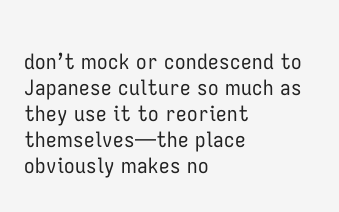don’t mock or condescend to Japanese culture so much as they use it to reorient themselves—the place obviously makes no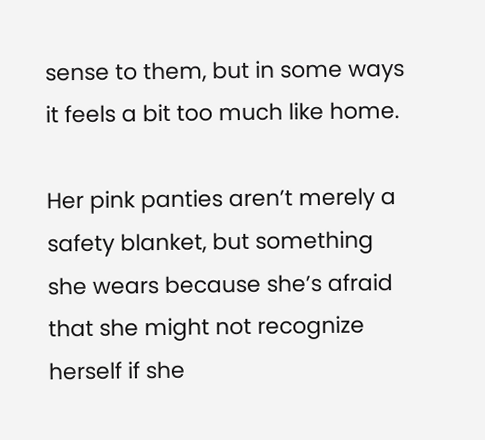sense to them, but in some ways it feels a bit too much like home.

Her pink panties aren’t merely a safety blanket, but something she wears because she’s afraid that she might not recognize herself if she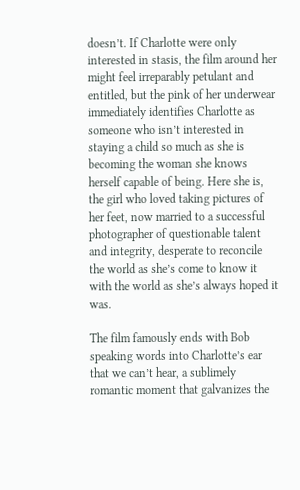doesn’t. If Charlotte were only interested in stasis, the film around her might feel irreparably petulant and entitled, but the pink of her underwear immediately identifies Charlotte as someone who isn’t interested in staying a child so much as she is becoming the woman she knows herself capable of being. Here she is, the girl who loved taking pictures of her feet, now married to a successful photographer of questionable talent and integrity, desperate to reconcile the world as she’s come to know it with the world as she’s always hoped it was.

The film famously ends with Bob speaking words into Charlotte’s ear that we can’t hear, a sublimely romantic moment that galvanizes the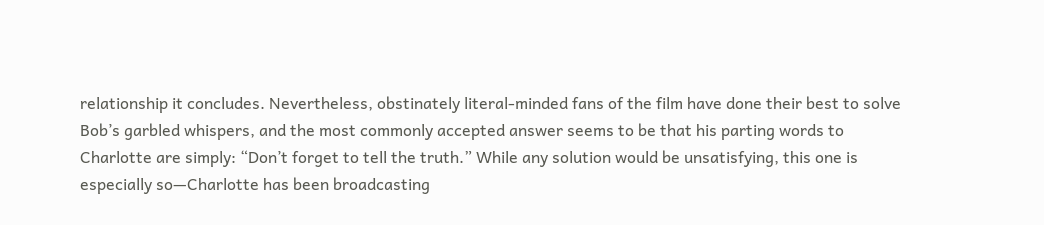relationship it concludes. Nevertheless, obstinately literal-minded fans of the film have done their best to solve Bob’s garbled whispers, and the most commonly accepted answer seems to be that his parting words to Charlotte are simply: “Don’t forget to tell the truth.” While any solution would be unsatisfying, this one is especially so—Charlotte has been broadcasting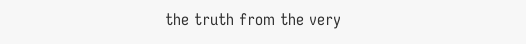the truth from the very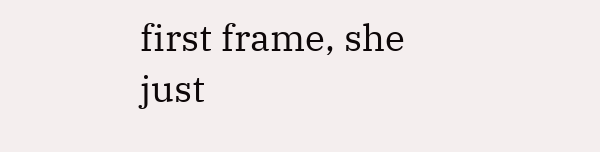first frame, she just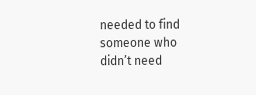needed to find someone who didn’t need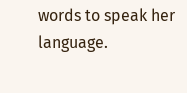words to speak her language.